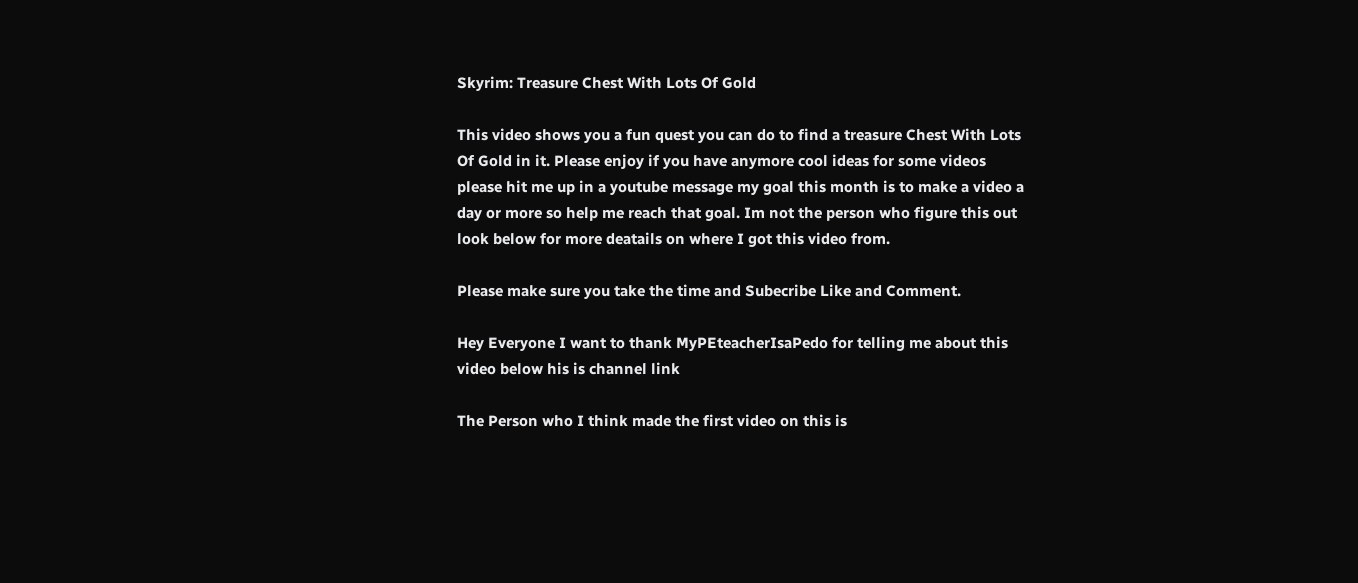Skyrim: Treasure Chest With Lots Of Gold

This video shows you a fun quest you can do to find a treasure Chest With Lots Of Gold in it. Please enjoy if you have anymore cool ideas for some videos please hit me up in a youtube message my goal this month is to make a video a day or more so help me reach that goal. Im not the person who figure this out look below for more deatails on where I got this video from.

Please make sure you take the time and Subecribe Like and Comment.

Hey Everyone I want to thank MyPEteacherIsaPedo for telling me about this video below his is channel link

The Person who I think made the first video on this is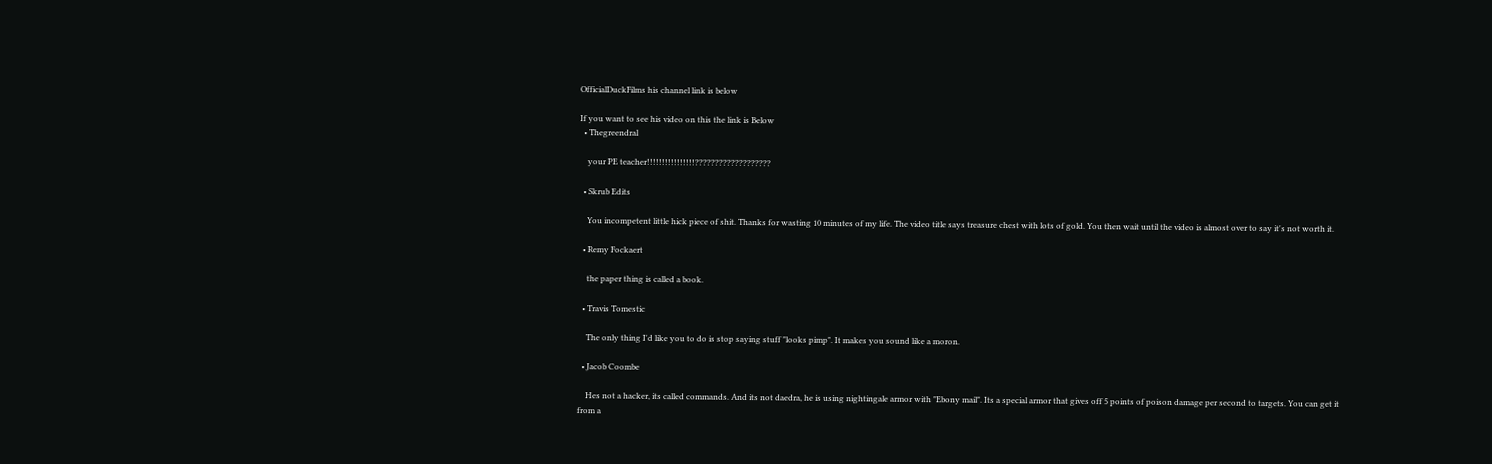OfficialDuckFilms his channel link is below

If you want to see his video on this the link is Below
  • Thegreendral

    your PE teacher!!!!!!!!!!!!!!!!???????????????????

  • Skrub Edits

    You incompetent little hick piece of shit. Thanks for wasting 10 minutes of my life. The video title says treasure chest with lots of gold. You then wait until the video is almost over to say it's not worth it.

  • Remy Fockaert

    the paper thing is called a book.

  • Travis Tomestic

    The only thing I'd like you to do is stop saying stuff "looks pimp". It makes you sound like a moron.

  • Jacob Coombe

    Hes not a hacker, its called commands. And its not daedra, he is using nightingale armor with "Ebony mail". Its a special armor that gives off 5 points of poison damage per second to targets. You can get it from a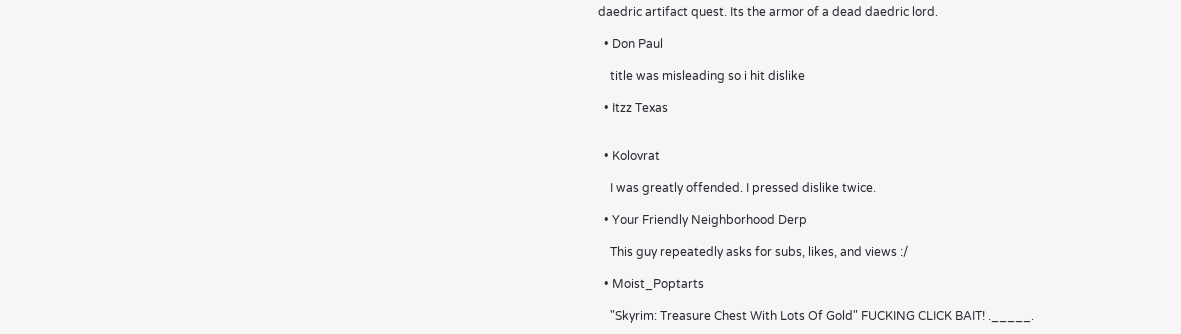daedric artifact quest. Its the armor of a dead daedric lord.

  • Don Paul

    title was misleading so i hit dislike

  • Itzz Texas


  • Kolovrat

    I was greatly offended. I pressed dislike twice.

  • Your Friendly Neighborhood Derp

    This guy repeatedly asks for subs, likes, and views :/

  • Moist_Poptarts

    "Skyrim: Treasure Chest With Lots Of Gold" FUCKING CLICK BAIT! ._____.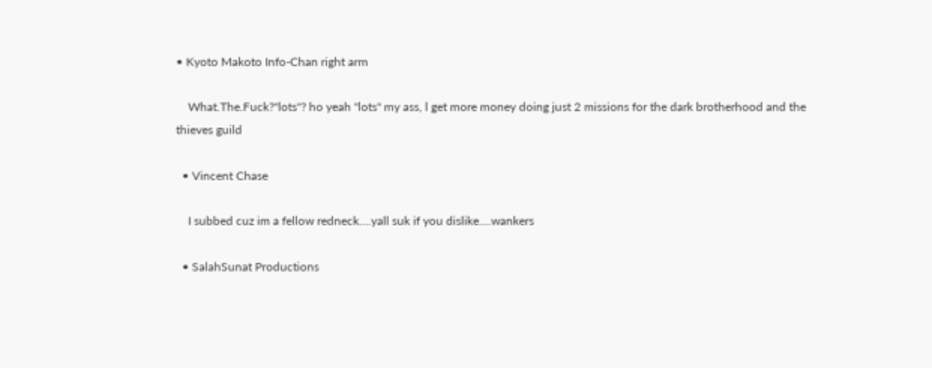• Kyoto Makoto Info-Chan right arm

    What.The.Fuck?"lots"? ho yeah "lots" my ass, l get more money doing just 2 missions for the dark brotherhood and the thieves guild

  • Vincent Chase

    I subbed cuz im a fellow redneck....yall suk if you dislike....wankers

  • SalahSunat Productions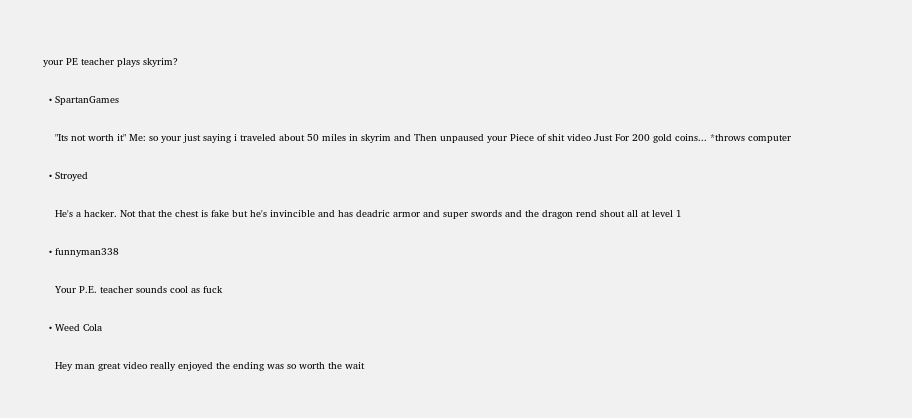your PE teacher plays skyrim?

  • SpartanGames

    "Its not worth it" Me: so your just saying i traveled about 50 miles in skyrim and Then unpaused your Piece of shit video Just For 200 gold coins... *throws computer

  • Stroyed

    He's a hacker. Not that the chest is fake but he's invincible and has deadric armor and super swords and the dragon rend shout all at level 1

  • funnyman338

    Your P.E. teacher sounds cool as fuck

  • Weed Cola

    Hey man great video really enjoyed the ending was so worth the wait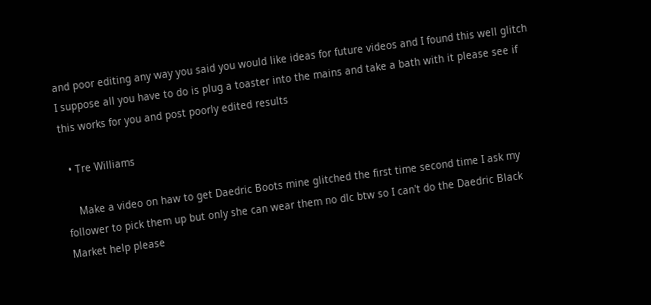and poor editing any way you said you would like ideas for future videos and I found this well glitch I suppose all you have to do is plug a toaster into the mains and take a bath with it please see if this works for you and post poorly edited results

  • Tre Williams

    Make a video on haw to get Daedric Boots mine glitched the first time second time I ask my follower to pick them up but only she can wear them no dlc btw so I can't do the Daedric Black Market help please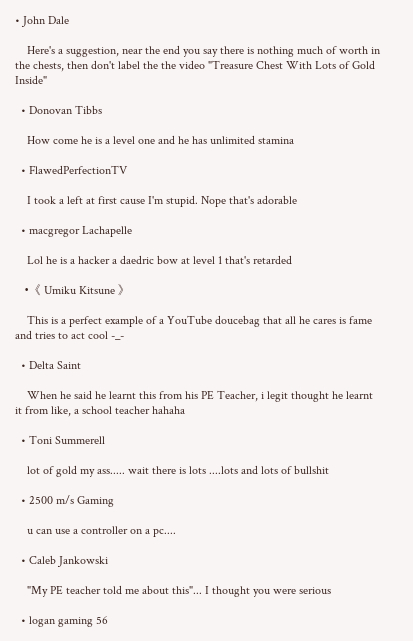• John Dale

    Here's a suggestion, near the end you say there is nothing much of worth in the chests, then don't label the the video "Treasure Chest With Lots of Gold Inside"

  • Donovan Tibbs

    How come he is a level one and he has unlimited stamina

  • FlawedPerfectionTV

    I took a left at first cause I'm stupid. Nope that's adorable

  • macgregor Lachapelle

    Lol he is a hacker a daedric bow at level 1 that's retarded

  • 《 Umiku Kitsune 》

    This is a perfect example of a YouTube doucebag that all he cares is fame and tries to act cool -_-

  • Delta Saint

    When he said he learnt this from his PE Teacher, i legit thought he learnt it from like, a school teacher hahaha

  • Toni Summerell

    lot of gold my ass..... wait there is lots ....lots and lots of bullshit

  • 2500 m/s Gaming

    u can use a controller on a pc....

  • Caleb Jankowski

    "My PE teacher told me about this"... I thought you were serious

  • logan gaming 56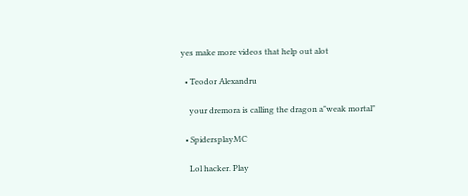yes make more videos that help out alot

  • Teodor Alexandru

    your dremora is calling the dragon a"weak mortal"

  • SpidersplayMC

    Lol hacker. Play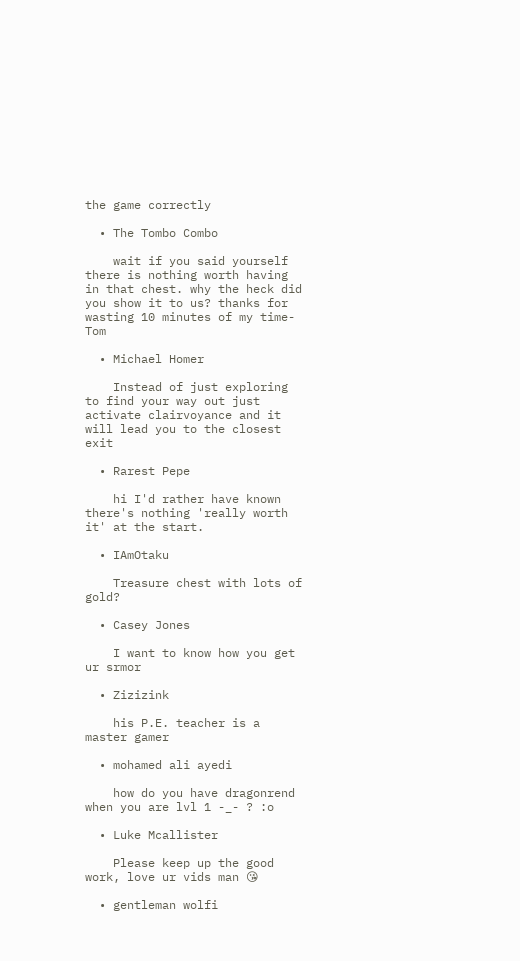the game correctly

  • The Tombo Combo

    wait if you said yourself there is nothing worth having in that chest. why the heck did you show it to us? thanks for wasting 10 minutes of my time- Tom

  • Michael Homer

    Instead of just exploring to find your way out just activate clairvoyance and it will lead you to the closest exit

  • Rarest Pepe

    hi I'd rather have known there's nothing 'really worth it' at the start.

  • IAmOtaku

    Treasure chest with lots of gold?

  • Casey Jones

    I want to know how you get ur srmor

  • Zizizink

    his P.E. teacher is a master gamer

  • mohamed ali ayedi

    how do you have dragonrend when you are lvl 1 -_- ? :o

  • Luke Mcallister

    Please keep up the good work, love ur vids man 😘

  • gentleman wolfi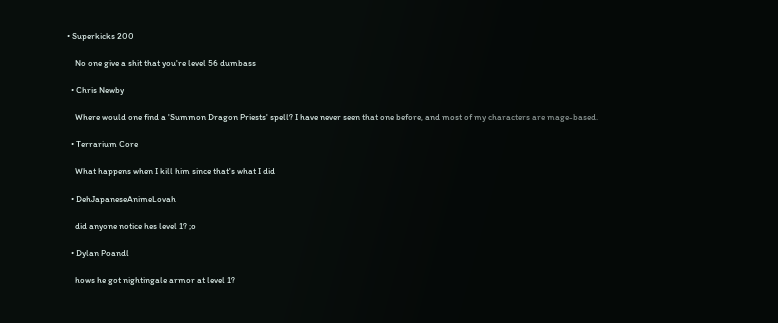• Superkicks 200

    No one give a shit that you're level 56 dumbass

  • Chris Newby

    Where would one find a 'Summon Dragon Priests' spell? I have never seen that one before, and most of my characters are mage-based.

  • Terrarium Core

    What happens when I kill him since that's what I did

  • DehJapaneseAnimeLovah

    did anyone notice hes level 1? ;o

  • Dylan Poandl

    hows he got nightingale armor at level 1?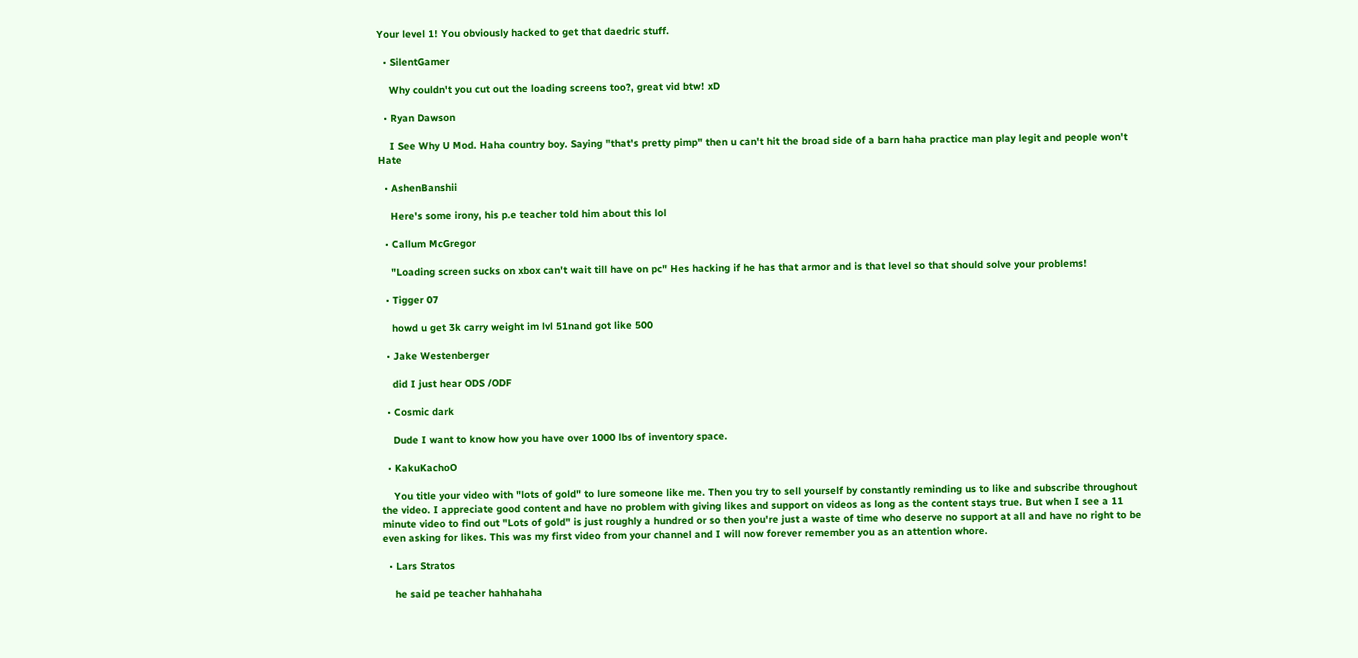Your level 1! You obviously hacked to get that daedric stuff.

  • SilentGamer

    Why couldn't you cut out the loading screens too?, great vid btw! xD

  • Ryan Dawson

    I See Why U Mod. Haha country boy. Saying "that's pretty pimp" then u can't hit the broad side of a barn haha practice man play legit and people won't Hate

  • AshenBanshii

    Here's some irony, his p.e teacher told him about this lol

  • Callum McGregor

    "Loading screen sucks on xbox can't wait till have on pc" Hes hacking if he has that armor and is that level so that should solve your problems!

  • Tigger 07

    howd u get 3k carry weight im lvl 51nand got like 500

  • Jake Westenberger

    did I just hear ODS /ODF

  • Cosmic dark

    Dude I want to know how you have over 1000 lbs of inventory space.

  • KakuKachoO

    You title your video with "lots of gold" to lure someone like me. Then you try to sell yourself by constantly reminding us to like and subscribe throughout the video. I appreciate good content and have no problem with giving likes and support on videos as long as the content stays true. But when I see a 11 minute video to find out "Lots of gold" is just roughly a hundred or so then you're just a waste of time who deserve no support at all and have no right to be even asking for likes. This was my first video from your channel and I will now forever remember you as an attention whore.

  • Lars Stratos

    he said pe teacher hahhahaha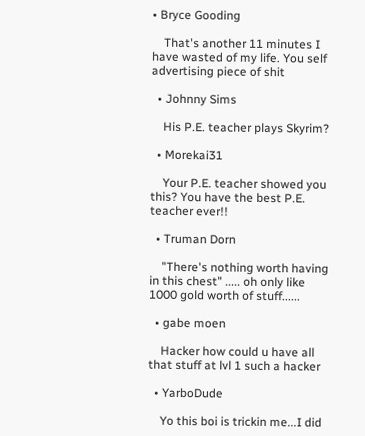• Bryce Gooding

    That's another 11 minutes I have wasted of my life. You self advertising piece of shit

  • Johnny Sims

    His P.E. teacher plays Skyrim?

  • Morekai31

    Your P.E. teacher showed you this? You have the best P.E. teacher ever!!

  • Truman Dorn

    "There's nothing worth having in this chest" ..... oh only like 1000 gold worth of stuff......

  • gabe moen

    Hacker how could u have all that stuff at lvl 1 such a hacker

  • YarboDude

    Yo this boi is trickin me...I did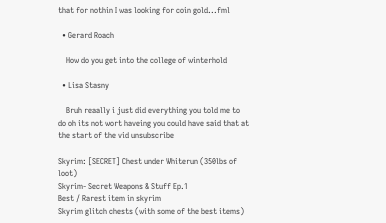that for nothin I was looking for coin gold...fml

  • Gerard Roach

    How do you get into the college of winterhold

  • Lisa Stasny

    Bruh reaally i just did everything you told me to do oh its not wort haveing you could have said that at the start of the vid unsubscribe

Skyrim: [SECRET] Chest under Whiterun (350lbs of loot)
Skyrim- Secret Weapons & Stuff Ep.1
Best / Rarest item in skyrim
Skyrim glitch chests (with some of the best items)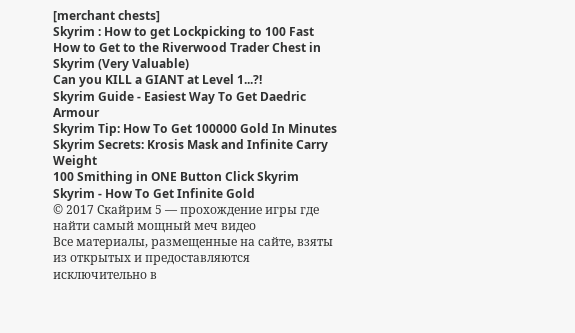[merchant chests]
Skyrim : How to get Lockpicking to 100 Fast
How to Get to the Riverwood Trader Chest in Skyrim (Very Valuable)
Can you KILL a GIANT at Level 1...?!
Skyrim Guide - Easiest Way To Get Daedric Armour
Skyrim Tip: How To Get 100000 Gold In Minutes
Skyrim Secrets: Krosis Mask and Infinite Carry Weight
100 Smithing in ONE Button Click Skyrim
Skyrim - How To Get Infinite Gold
© 2017 Скайрим 5 — прохождение игры где найти самый мощный меч видео
Все материалы, размещенные на сайте, взяты из открытых и предоставляются исключительно в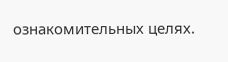ознакомительных целях.